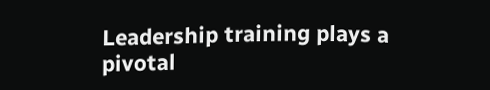Leadership training plays a pivotal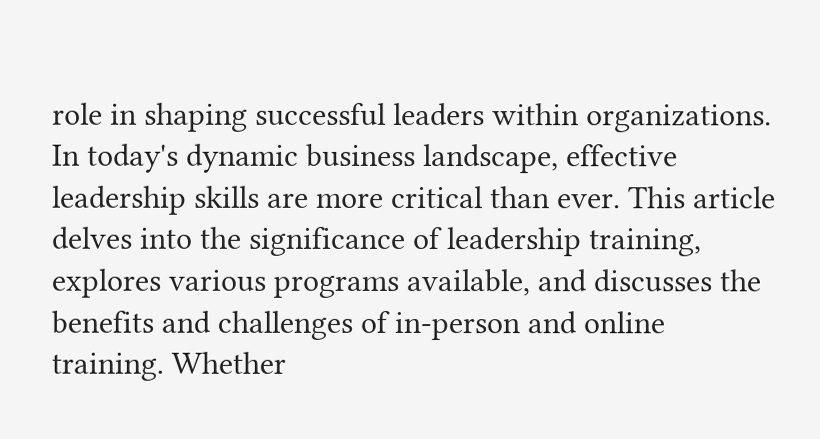role in shaping successful leaders within organizations. In today's dynamic business landscape, effective leadership skills are more critical than ever. This article delves into the significance of leadership training, explores various programs available, and discusses the benefits and challenges of in-person and online training. Whether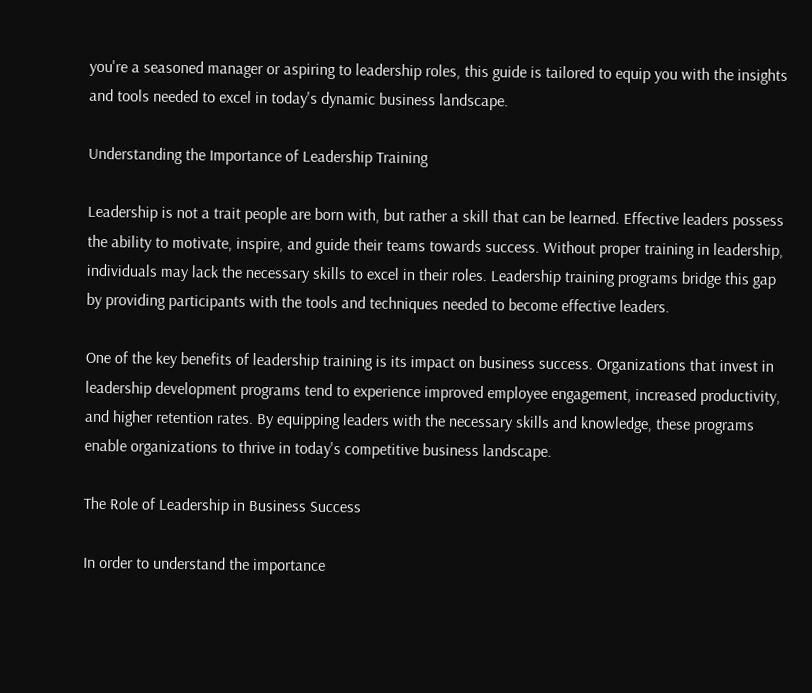you're a seasoned manager or aspiring to leadership roles, this guide is tailored to equip you with the insights and tools needed to excel in today's dynamic business landscape.

Understanding the Importance of Leadership Training

Leadership is not a trait people are born with, but rather a skill that can be learned. Effective leaders possess the ability to motivate, inspire, and guide their teams towards success. Without proper training in leadership, individuals may lack the necessary skills to excel in their roles. Leadership training programs bridge this gap by providing participants with the tools and techniques needed to become effective leaders.

One of the key benefits of leadership training is its impact on business success. Organizations that invest in leadership development programs tend to experience improved employee engagement, increased productivity, and higher retention rates. By equipping leaders with the necessary skills and knowledge, these programs enable organizations to thrive in today's competitive business landscape.

The Role of Leadership in Business Success

In order to understand the importance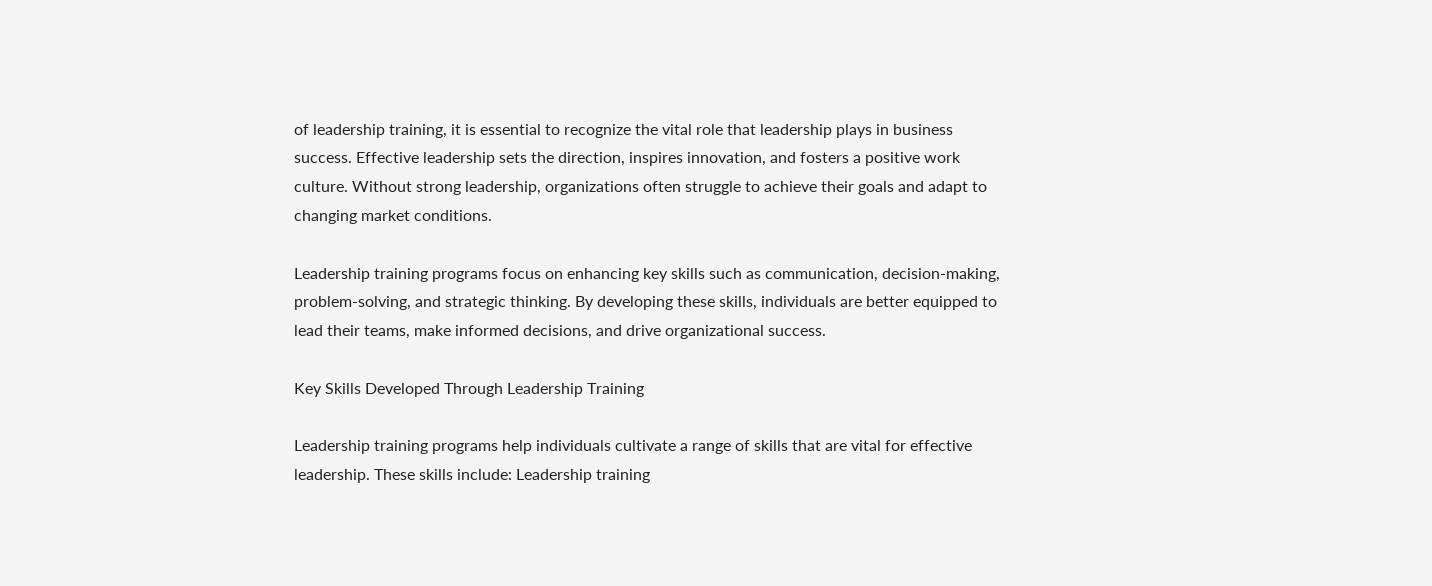of leadership training, it is essential to recognize the vital role that leadership plays in business success. Effective leadership sets the direction, inspires innovation, and fosters a positive work culture. Without strong leadership, organizations often struggle to achieve their goals and adapt to changing market conditions.

Leadership training programs focus on enhancing key skills such as communication, decision-making, problem-solving, and strategic thinking. By developing these skills, individuals are better equipped to lead their teams, make informed decisions, and drive organizational success.

Key Skills Developed Through Leadership Training

Leadership training programs help individuals cultivate a range of skills that are vital for effective leadership. These skills include: Leadership training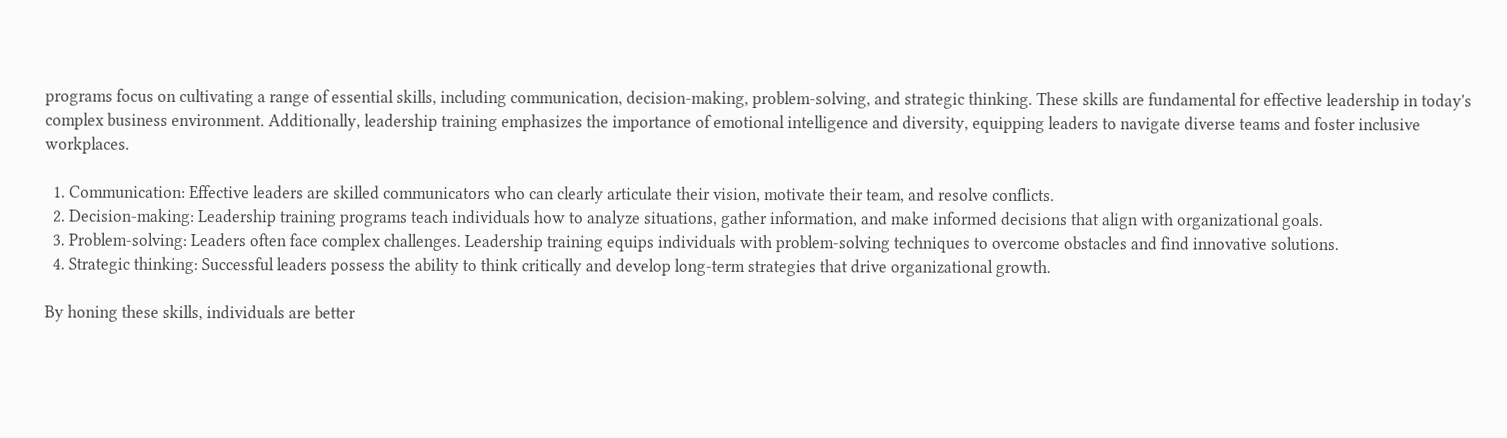programs focus on cultivating a range of essential skills, including communication, decision-making, problem-solving, and strategic thinking. These skills are fundamental for effective leadership in today's complex business environment. Additionally, leadership training emphasizes the importance of emotional intelligence and diversity, equipping leaders to navigate diverse teams and foster inclusive workplaces.

  1. Communication: Effective leaders are skilled communicators who can clearly articulate their vision, motivate their team, and resolve conflicts.
  2. Decision-making: Leadership training programs teach individuals how to analyze situations, gather information, and make informed decisions that align with organizational goals.
  3. Problem-solving: Leaders often face complex challenges. Leadership training equips individuals with problem-solving techniques to overcome obstacles and find innovative solutions.
  4. Strategic thinking: Successful leaders possess the ability to think critically and develop long-term strategies that drive organizational growth.

By honing these skills, individuals are better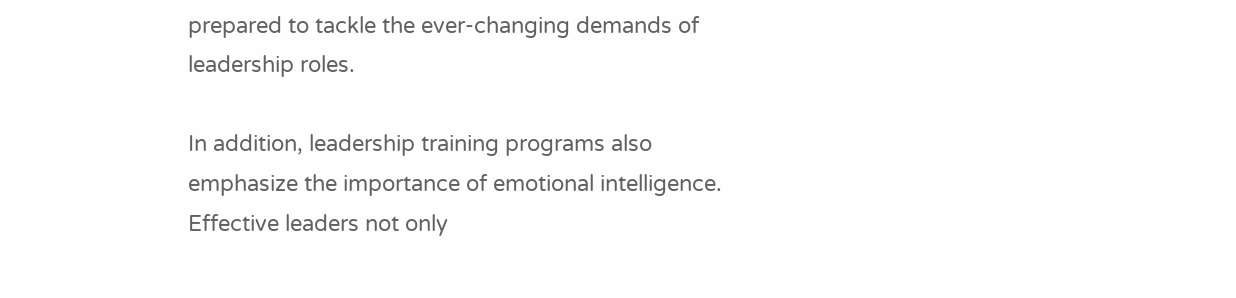prepared to tackle the ever-changing demands of leadership roles.

In addition, leadership training programs also emphasize the importance of emotional intelligence. Effective leaders not only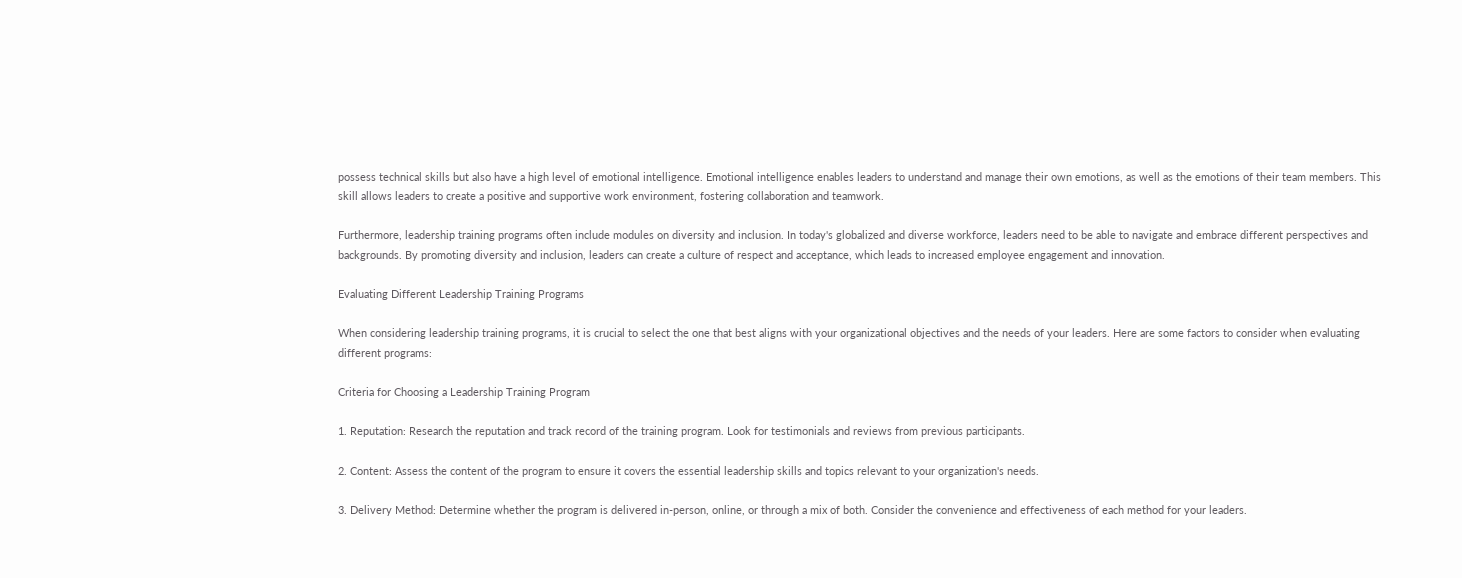possess technical skills but also have a high level of emotional intelligence. Emotional intelligence enables leaders to understand and manage their own emotions, as well as the emotions of their team members. This skill allows leaders to create a positive and supportive work environment, fostering collaboration and teamwork.

Furthermore, leadership training programs often include modules on diversity and inclusion. In today's globalized and diverse workforce, leaders need to be able to navigate and embrace different perspectives and backgrounds. By promoting diversity and inclusion, leaders can create a culture of respect and acceptance, which leads to increased employee engagement and innovation.

Evaluating Different Leadership Training Programs

When considering leadership training programs, it is crucial to select the one that best aligns with your organizational objectives and the needs of your leaders. Here are some factors to consider when evaluating different programs:

Criteria for Choosing a Leadership Training Program

1. Reputation: Research the reputation and track record of the training program. Look for testimonials and reviews from previous participants.

2. Content: Assess the content of the program to ensure it covers the essential leadership skills and topics relevant to your organization's needs.

3. Delivery Method: Determine whether the program is delivered in-person, online, or through a mix of both. Consider the convenience and effectiveness of each method for your leaders.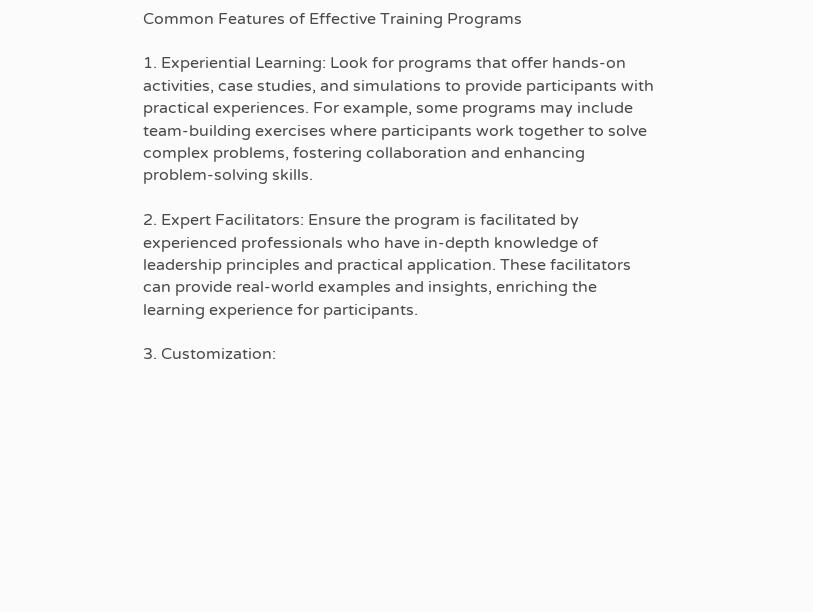Common Features of Effective Training Programs

1. Experiential Learning: Look for programs that offer hands-on activities, case studies, and simulations to provide participants with practical experiences. For example, some programs may include team-building exercises where participants work together to solve complex problems, fostering collaboration and enhancing problem-solving skills.

2. Expert Facilitators: Ensure the program is facilitated by experienced professionals who have in-depth knowledge of leadership principles and practical application. These facilitators can provide real-world examples and insights, enriching the learning experience for participants.

3. Customization: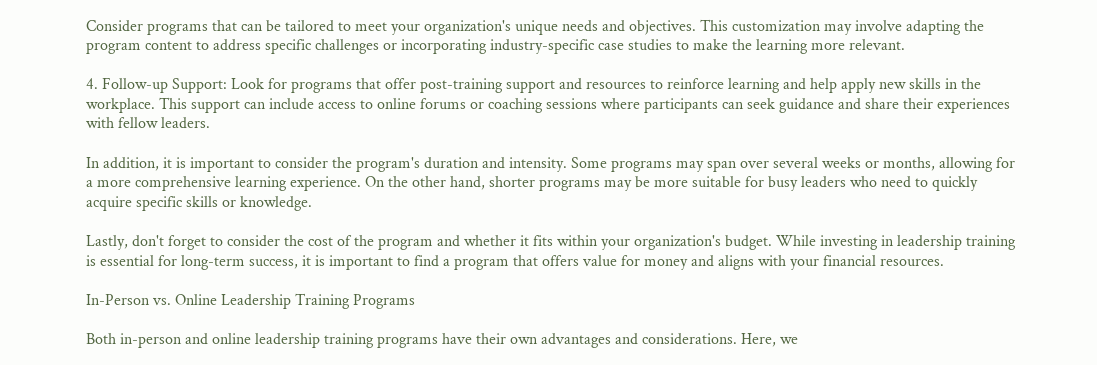Consider programs that can be tailored to meet your organization's unique needs and objectives. This customization may involve adapting the program content to address specific challenges or incorporating industry-specific case studies to make the learning more relevant.

4. Follow-up Support: Look for programs that offer post-training support and resources to reinforce learning and help apply new skills in the workplace. This support can include access to online forums or coaching sessions where participants can seek guidance and share their experiences with fellow leaders.

In addition, it is important to consider the program's duration and intensity. Some programs may span over several weeks or months, allowing for a more comprehensive learning experience. On the other hand, shorter programs may be more suitable for busy leaders who need to quickly acquire specific skills or knowledge.

Lastly, don't forget to consider the cost of the program and whether it fits within your organization's budget. While investing in leadership training is essential for long-term success, it is important to find a program that offers value for money and aligns with your financial resources.

In-Person vs. Online Leadership Training Programs

Both in-person and online leadership training programs have their own advantages and considerations. Here, we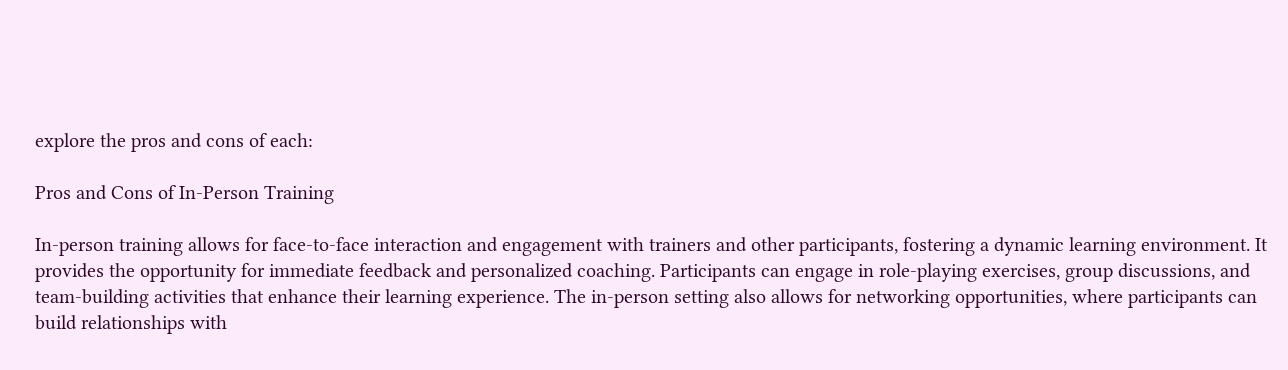explore the pros and cons of each:

Pros and Cons of In-Person Training

In-person training allows for face-to-face interaction and engagement with trainers and other participants, fostering a dynamic learning environment. It provides the opportunity for immediate feedback and personalized coaching. Participants can engage in role-playing exercises, group discussions, and team-building activities that enhance their learning experience. The in-person setting also allows for networking opportunities, where participants can build relationships with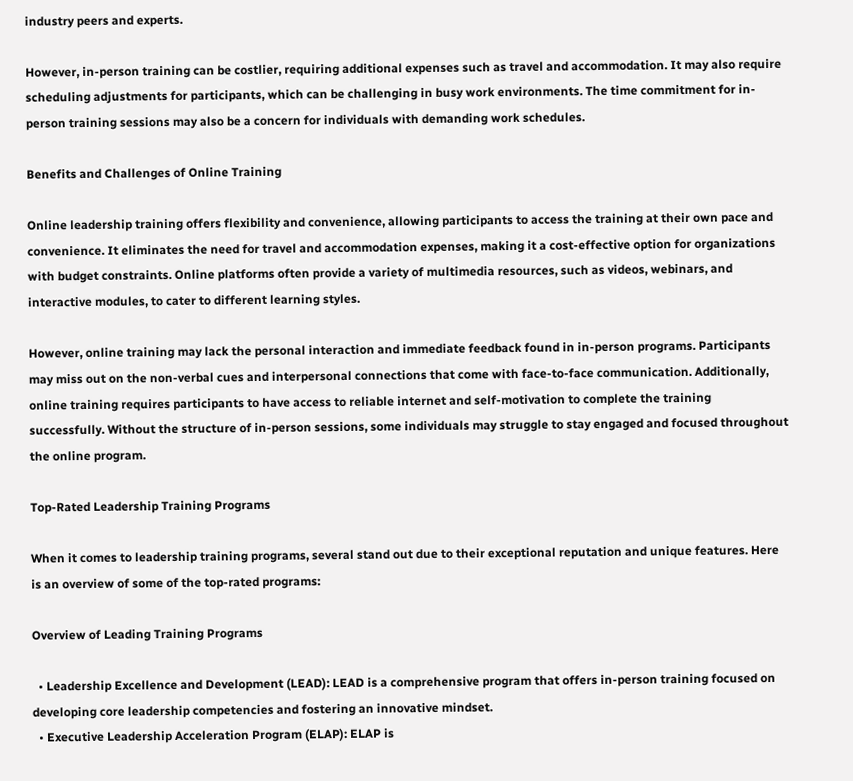industry peers and experts.

However, in-person training can be costlier, requiring additional expenses such as travel and accommodation. It may also require scheduling adjustments for participants, which can be challenging in busy work environments. The time commitment for in-person training sessions may also be a concern for individuals with demanding work schedules.

Benefits and Challenges of Online Training

Online leadership training offers flexibility and convenience, allowing participants to access the training at their own pace and convenience. It eliminates the need for travel and accommodation expenses, making it a cost-effective option for organizations with budget constraints. Online platforms often provide a variety of multimedia resources, such as videos, webinars, and interactive modules, to cater to different learning styles.

However, online training may lack the personal interaction and immediate feedback found in in-person programs. Participants may miss out on the non-verbal cues and interpersonal connections that come with face-to-face communication. Additionally, online training requires participants to have access to reliable internet and self-motivation to complete the training successfully. Without the structure of in-person sessions, some individuals may struggle to stay engaged and focused throughout the online program.

Top-Rated Leadership Training Programs

When it comes to leadership training programs, several stand out due to their exceptional reputation and unique features. Here is an overview of some of the top-rated programs:

Overview of Leading Training Programs

  • Leadership Excellence and Development (LEAD): LEAD is a comprehensive program that offers in-person training focused on developing core leadership competencies and fostering an innovative mindset.
  • Executive Leadership Acceleration Program (ELAP): ELAP is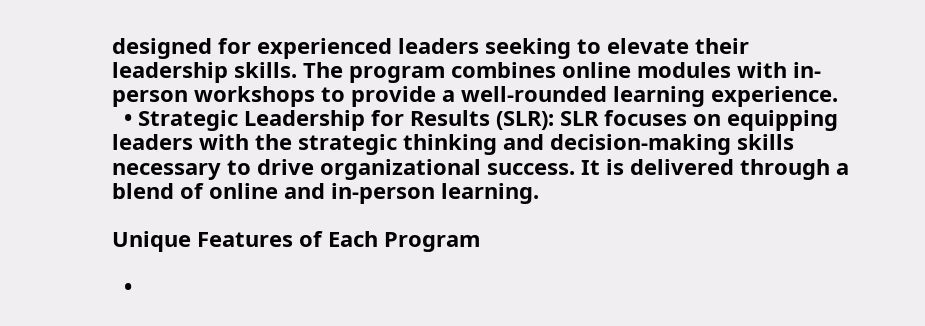designed for experienced leaders seeking to elevate their leadership skills. The program combines online modules with in-person workshops to provide a well-rounded learning experience.
  • Strategic Leadership for Results (SLR): SLR focuses on equipping leaders with the strategic thinking and decision-making skills necessary to drive organizational success. It is delivered through a blend of online and in-person learning.

Unique Features of Each Program

  •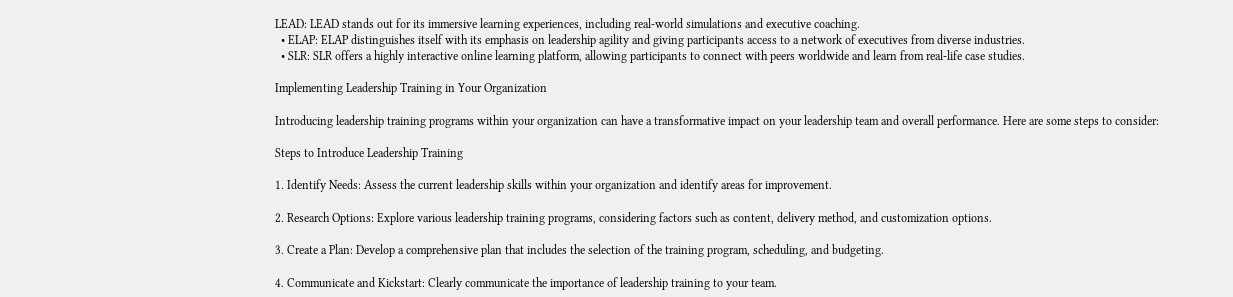LEAD: LEAD stands out for its immersive learning experiences, including real-world simulations and executive coaching.
  • ELAP: ELAP distinguishes itself with its emphasis on leadership agility and giving participants access to a network of executives from diverse industries.
  • SLR: SLR offers a highly interactive online learning platform, allowing participants to connect with peers worldwide and learn from real-life case studies.

Implementing Leadership Training in Your Organization

Introducing leadership training programs within your organization can have a transformative impact on your leadership team and overall performance. Here are some steps to consider:

Steps to Introduce Leadership Training

1. Identify Needs: Assess the current leadership skills within your organization and identify areas for improvement.

2. Research Options: Explore various leadership training programs, considering factors such as content, delivery method, and customization options.

3. Create a Plan: Develop a comprehensive plan that includes the selection of the training program, scheduling, and budgeting.

4. Communicate and Kickstart: Clearly communicate the importance of leadership training to your team.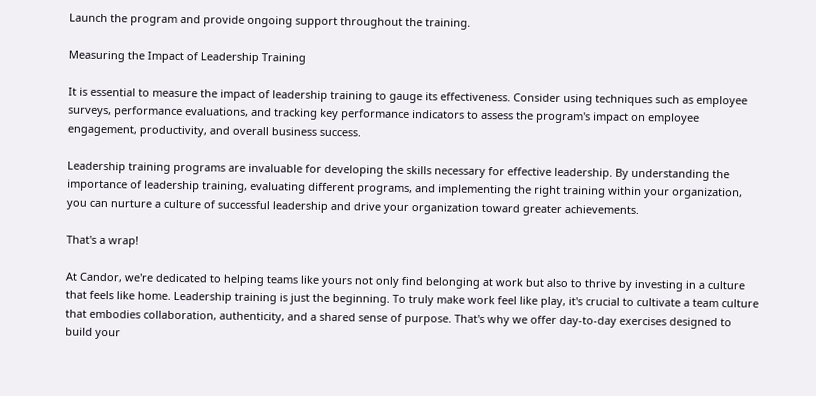Launch the program and provide ongoing support throughout the training.

Measuring the Impact of Leadership Training

It is essential to measure the impact of leadership training to gauge its effectiveness. Consider using techniques such as employee surveys, performance evaluations, and tracking key performance indicators to assess the program's impact on employee engagement, productivity, and overall business success.

Leadership training programs are invaluable for developing the skills necessary for effective leadership. By understanding the importance of leadership training, evaluating different programs, and implementing the right training within your organization, you can nurture a culture of successful leadership and drive your organization toward greater achievements.

That's a wrap!

At Candor, we're dedicated to helping teams like yours not only find belonging at work but also to thrive by investing in a culture that feels like home. Leadership training is just the beginning. To truly make work feel like play, it's crucial to cultivate a team culture that embodies collaboration, authenticity, and a shared sense of purpose. That's why we offer day-to-day exercises designed to build your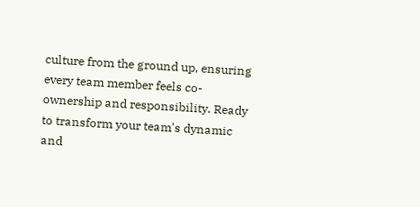culture from the ground up, ensuring every team member feels co-ownership and responsibility. Ready to transform your team's dynamic and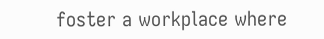foster a workplace where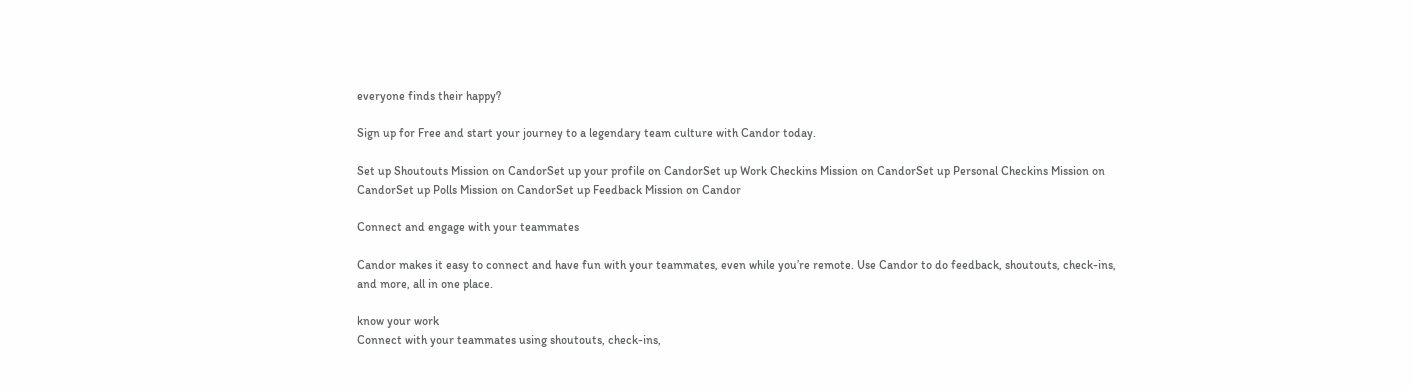everyone finds their happy?

Sign up for Free and start your journey to a legendary team culture with Candor today.

Set up Shoutouts Mission on CandorSet up your profile on CandorSet up Work Checkins Mission on CandorSet up Personal Checkins Mission on CandorSet up Polls Mission on CandorSet up Feedback Mission on Candor

Connect and engage with your teammates

Candor makes it easy to connect and have fun with your teammates, even while you’re remote. Use Candor to do feedback, shoutouts, check-ins, and more, all in one place.

know your work
Connect with your teammates using shoutouts, check-ins,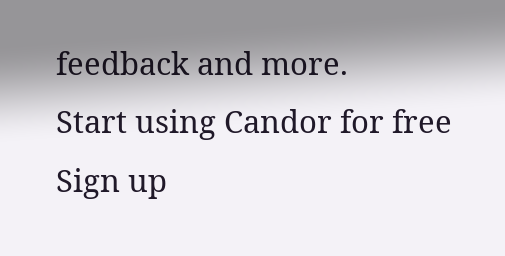feedback and more.
Start using Candor for free
Sign up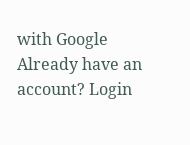with Google
Already have an account? Login